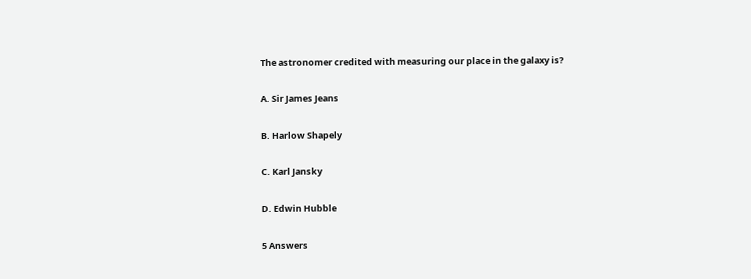The astronomer credited with measuring our place in the galaxy is?

A. Sir James Jeans

B. Harlow Shapely

C. Karl Jansky

D. Edwin Hubble

5 Answers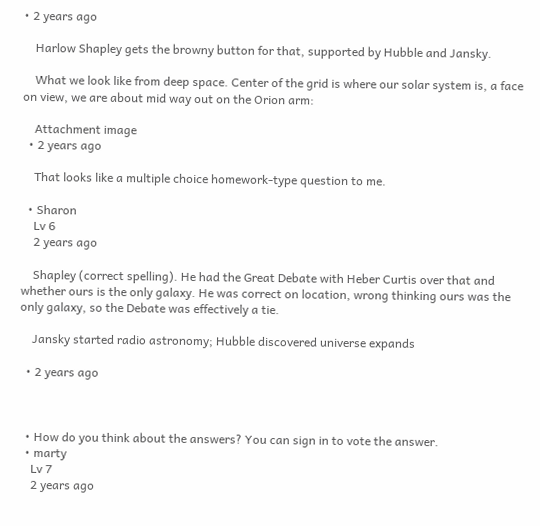• 2 years ago

    Harlow Shapley gets the browny button for that, supported by Hubble and Jansky.

    What we look like from deep space. Center of the grid is where our solar system is, a face on view, we are about mid way out on the Orion arm:

    Attachment image
  • 2 years ago

    That looks like a multiple choice homework-type question to me.

  • Sharon
    Lv 6
    2 years ago

    Shapley (correct spelling). He had the Great Debate with Heber Curtis over that and whether ours is the only galaxy. He was correct on location, wrong thinking ours was the only galaxy, so the Debate was effectively a tie.

    Jansky started radio astronomy; Hubble discovered universe expands

  • 2 years ago



  • How do you think about the answers? You can sign in to vote the answer.
  • marty
    Lv 7
    2 years ago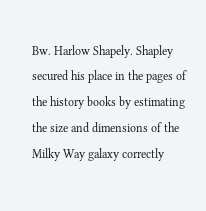Bw. Harlow Shapely. Shapley secured his place in the pages of the history books by estimating the size and dimensions of the Milky Way galaxy correctly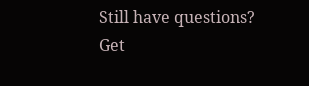Still have questions? Get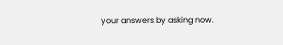your answers by asking now.